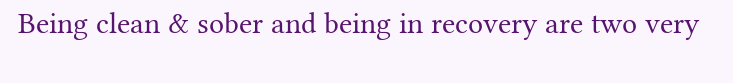Being clean & sober and being in recovery are two very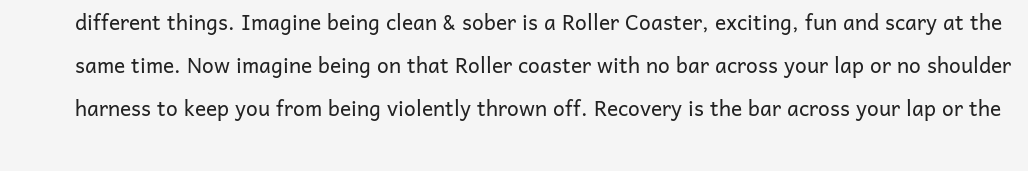different things. Imagine being clean & sober is a Roller Coaster, exciting, fun and scary at the same time. Now imagine being on that Roller coaster with no bar across your lap or no shoulder harness to keep you from being violently thrown off. Recovery is the bar across your lap or the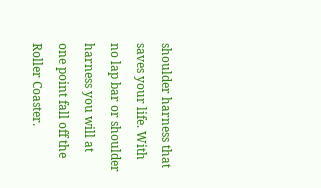shoulder harness that saves your life. With no lap bar or shoulder harness you will at one point fall off the Roller Coaster.